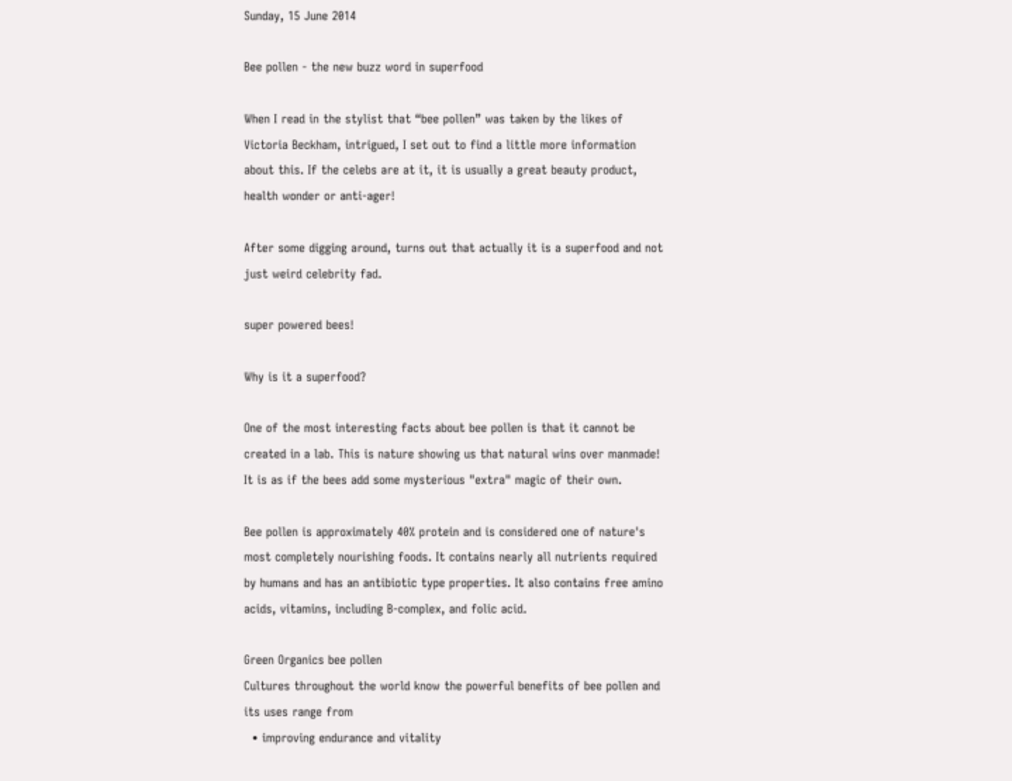Sunday, 15 June 2014

Bee pollen - the new buzz word in superfood

When I read in the stylist that “bee pollen” was taken by the likes of Victoria Beckham, intrigued, I set out to find a little more information about this. If the celebs are at it, it is usually a great beauty product, health wonder or anti-ager!

After some digging around, turns out that actually it is a superfood and not just weird celebrity fad.

super powered bees!

Why is it a superfood?

One of the most interesting facts about bee pollen is that it cannot be created in a lab. This is nature showing us that natural wins over manmade! It is as if the bees add some mysterious "extra" magic of their own.

Bee pollen is approximately 40% protein and is considered one of nature's most completely nourishing foods. It contains nearly all nutrients required by humans and has an antibiotic type properties. It also contains free amino acids, vitamins, including B-complex, and folic acid.

Green Organics bee pollen
Cultures throughout the world know the powerful benefits of bee pollen and its uses range from
  • improving endurance and vitality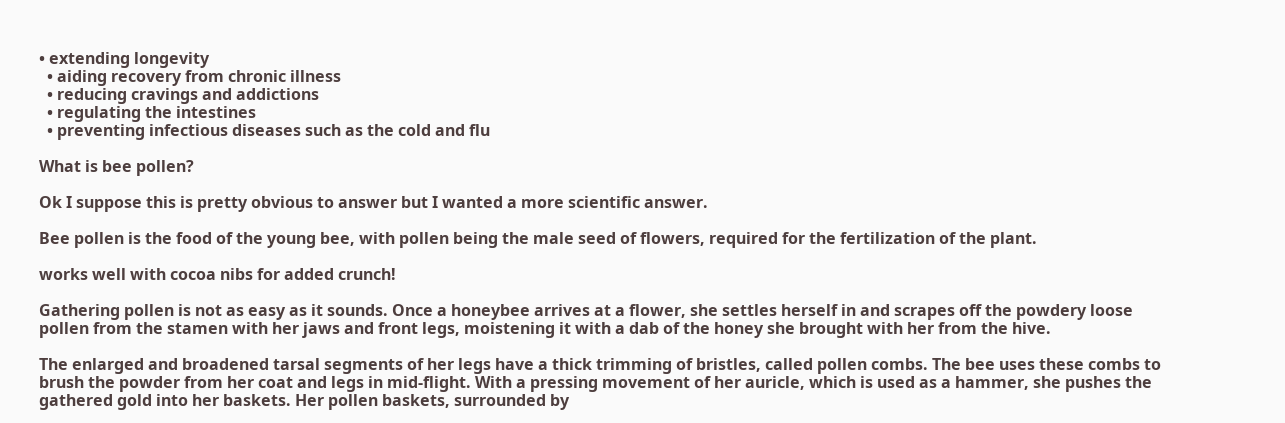• extending longevity
  • aiding recovery from chronic illness
  • reducing cravings and addictions
  • regulating the intestines
  • preventing infectious diseases such as the cold and flu

What is bee pollen?

Ok I suppose this is pretty obvious to answer but I wanted a more scientific answer.

Bee pollen is the food of the young bee, with pollen being the male seed of flowers, required for the fertilization of the plant.

works well with cocoa nibs for added crunch!

Gathering pollen is not as easy as it sounds. Once a honeybee arrives at a flower, she settles herself in and scrapes off the powdery loose pollen from the stamen with her jaws and front legs, moistening it with a dab of the honey she brought with her from the hive.

The enlarged and broadened tarsal segments of her legs have a thick trimming of bristles, called pollen combs. The bee uses these combs to brush the powder from her coat and legs in mid-flight. With a pressing movement of her auricle, which is used as a hammer, she pushes the gathered gold into her baskets. Her pollen baskets, surrounded by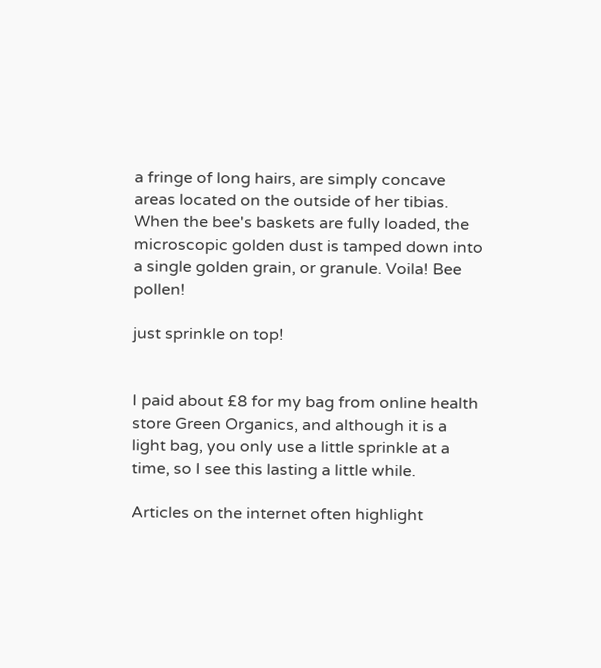a fringe of long hairs, are simply concave areas located on the outside of her tibias. When the bee's baskets are fully loaded, the microscopic golden dust is tamped down into a single golden grain, or granule. Voila! Bee pollen!

just sprinkle on top!


I paid about £8 for my bag from online health store Green Organics, and although it is a light bag, you only use a little sprinkle at a time, so I see this lasting a little while.

Articles on the internet often highlight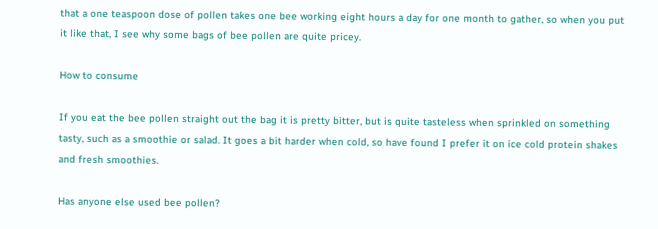that a one teaspoon dose of pollen takes one bee working eight hours a day for one month to gather, so when you put it like that, I see why some bags of bee pollen are quite pricey.

How to consume

If you eat the bee pollen straight out the bag it is pretty bitter, but is quite tasteless when sprinkled on something tasty, such as a smoothie or salad. It goes a bit harder when cold, so have found I prefer it on ice cold protein shakes and fresh smoothies.

Has anyone else used bee pollen?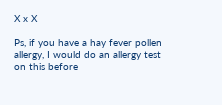X x X

Ps, if you have a hay fever pollen allergy, I would do an allergy test on this before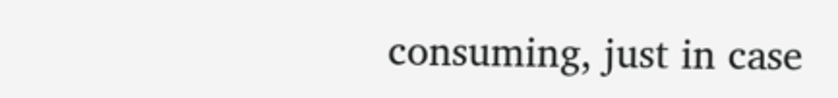consuming, just in case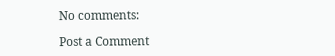No comments:

Post a Comment